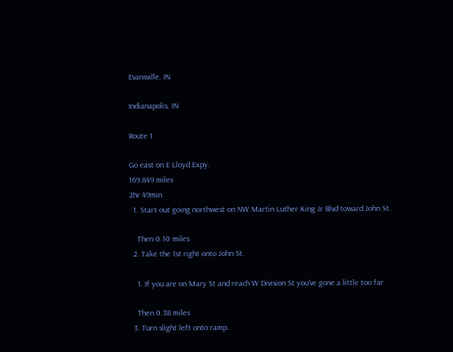Evansville, IN

Indianapolis, IN

Route 1

Go east on E Lloyd Expy.
169.849 miles
2hr 49min
  1. Start out going northwest on NW Martin Luther King Jr Blvd toward John St.

    Then 0.10 miles
  2. Take the 1st right onto John St.

    1. If you are on Mary St and reach W Division St you've gone a little too far

    Then 0.38 miles
  3. Turn slight left onto ramp.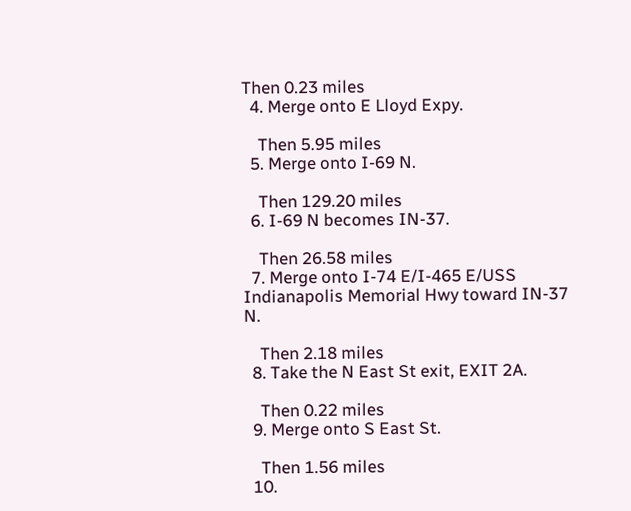Then 0.23 miles
  4. Merge onto E Lloyd Expy.

    Then 5.95 miles
  5. Merge onto I-69 N.

    Then 129.20 miles
  6. I-69 N becomes IN-37.

    Then 26.58 miles
  7. Merge onto I-74 E/I-465 E/USS Indianapolis Memorial Hwy toward IN-37 N.

    Then 2.18 miles
  8. Take the N East St exit, EXIT 2A.

    Then 0.22 miles
  9. Merge onto S East St.

    Then 1.56 miles
  10.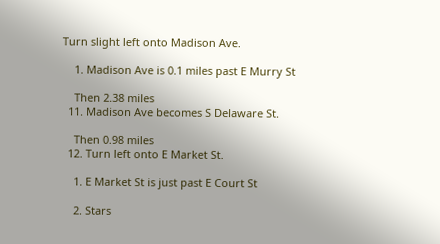Turn slight left onto Madison Ave.

    1. Madison Ave is 0.1 miles past E Murry St

    Then 2.38 miles
  11. Madison Ave becomes S Delaware St.

    Then 0.98 miles
  12. Turn left onto E Market St.

    1. E Market St is just past E Court St

    2. Stars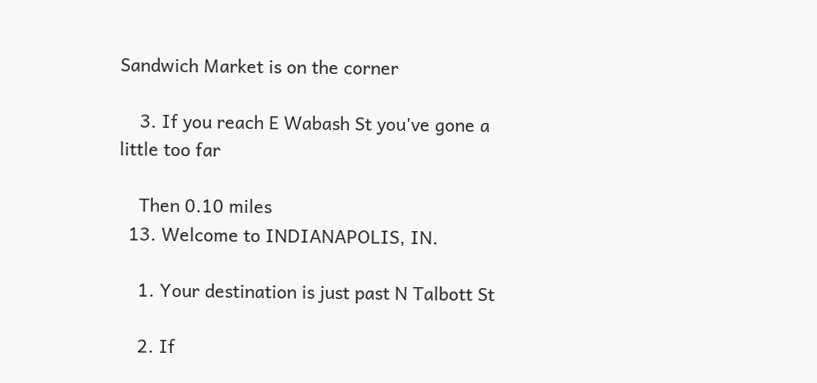Sandwich Market is on the corner

    3. If you reach E Wabash St you've gone a little too far

    Then 0.10 miles
  13. Welcome to INDIANAPOLIS, IN.

    1. Your destination is just past N Talbott St

    2. If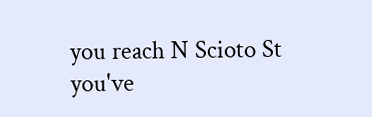you reach N Scioto St you've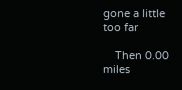gone a little too far

    Then 0.00 miles